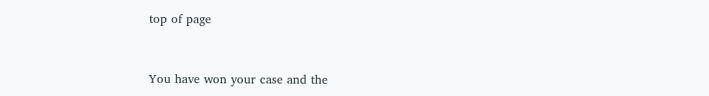top of page


You have won your case and the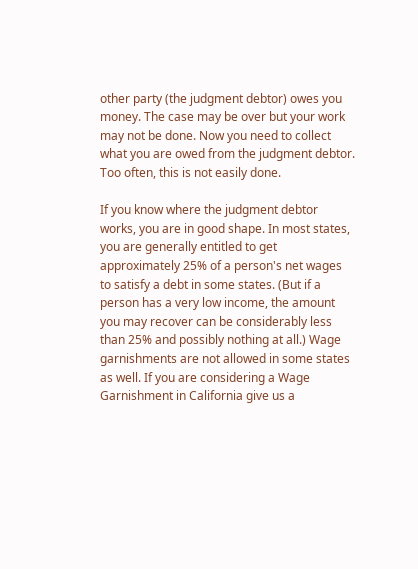other party (the judgment debtor) owes you money. The case may be over but your work may not be done. Now you need to collect what you are owed from the judgment debtor. Too often, this is not easily done.

If you know where the judgment debtor works, you are in good shape. In most states, you are generally entitled to get approximately 25% of a person's net wages to satisfy a debt in some states. (But if a person has a very low income, the amount you may recover can be considerably less than 25% and possibly nothing at all.) Wage garnishments are not allowed in some states as well. If you are considering a Wage Garnishment in California give us a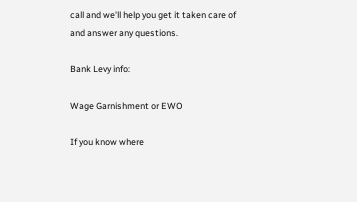call and we'll help you get it taken care of and answer any questions.

Bank Levy info:

Wage Garnishment or EWO

If you know where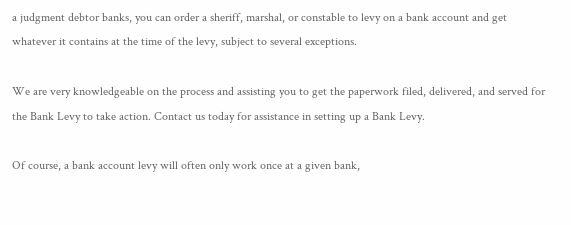a judgment debtor banks, you can order a sheriff, marshal, or constable to levy on a bank account and get whatever it contains at the time of the levy, subject to several exceptions.

We are very knowledgeable on the process and assisting you to get the paperwork filed, delivered, and served for the Bank Levy to take action. Contact us today for assistance in setting up a Bank Levy.

Of course, a bank account levy will often only work once at a given bank,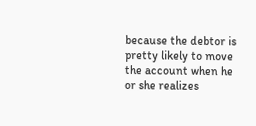because the debtor is pretty likely to move the account when he or she realizes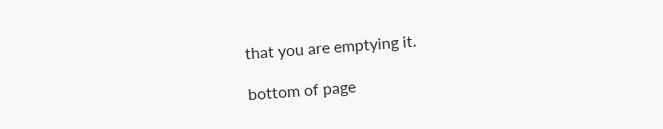that you are emptying it.

bottom of page